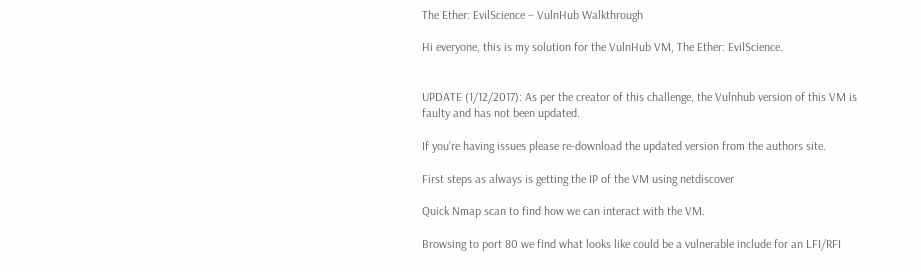The Ether: EvilScience – VulnHub Walkthrough

Hi everyone, this is my solution for the VulnHub VM, The Ether: EvilScience.


UPDATE (1/12/2017): As per the creator of this challenge, the Vulnhub version of this VM is faulty and has not been updated.

If you’re having issues please re-download the updated version from the authors site.

First steps as always is getting the IP of the VM using netdiscover

Quick Nmap scan to find how we can interact with the VM.

Browsing to port 80 we find what looks like could be a vulnerable include for an LFI/RFI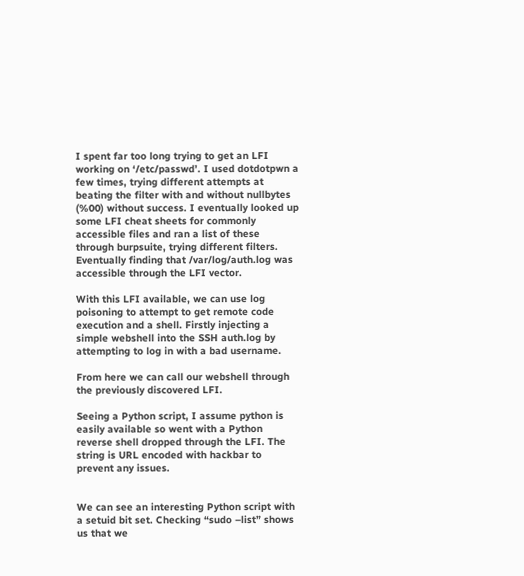I spent far too long trying to get an LFI working on ‘/etc/passwd’. I used dotdotpwn a few times, trying different attempts at beating the filter with and without nullbytes (%00) without success. I eventually looked up some LFI cheat sheets for commonly accessible files and ran a list of these through burpsuite, trying different filters. Eventually finding that /var/log/auth.log was accessible through the LFI vector.

With this LFI available, we can use log poisoning to attempt to get remote code execution and a shell. Firstly injecting a simple webshell into the SSH auth.log by attempting to log in with a bad username.

From here we can call our webshell through the previously discovered LFI.

Seeing a Python script, I assume python is easily available so went with a Python reverse shell dropped through the LFI. The string is URL encoded with hackbar to prevent any issues.


We can see an interesting Python script with a setuid bit set. Checking “sudo –list” shows us that we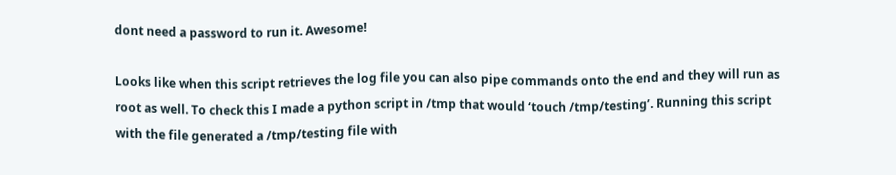dont need a password to run it. Awesome!

Looks like when this script retrieves the log file you can also pipe commands onto the end and they will run as root as well. To check this I made a python script in /tmp that would ‘touch /tmp/testing’. Running this script with the file generated a /tmp/testing file with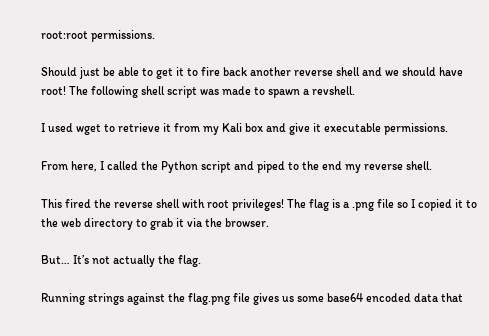root:root permissions.

Should just be able to get it to fire back another reverse shell and we should have root! The following shell script was made to spawn a revshell.

I used wget to retrieve it from my Kali box and give it executable permissions.

From here, I called the Python script and piped to the end my reverse shell.

This fired the reverse shell with root privileges! The flag is a .png file so I copied it to the web directory to grab it via the browser.

But… It’s not actually the flag.

Running strings against the flag.png file gives us some base64 encoded data that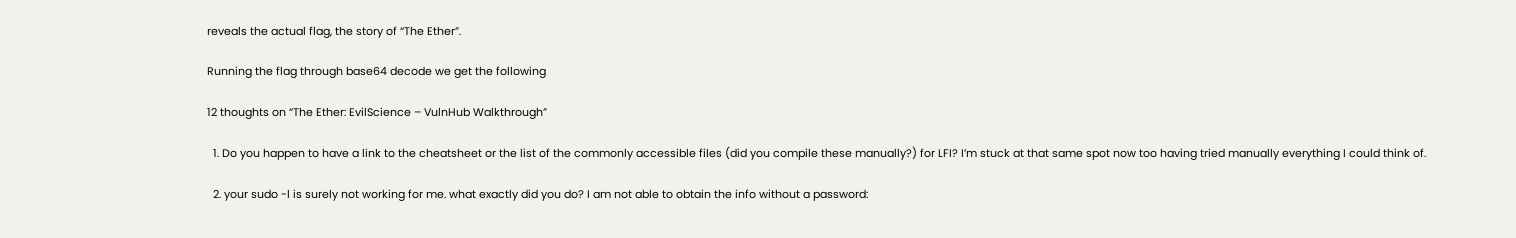reveals the actual flag, the story of “The Ether”.

Running the flag through base64 decode we get the following

12 thoughts on “The Ether: EvilScience – VulnHub Walkthrough”

  1. Do you happen to have a link to the cheatsheet or the list of the commonly accessible files (did you compile these manually?) for LFI? I’m stuck at that same spot now too having tried manually everything I could think of.

  2. your sudo -l is surely not working for me. what exactly did you do? I am not able to obtain the info without a password: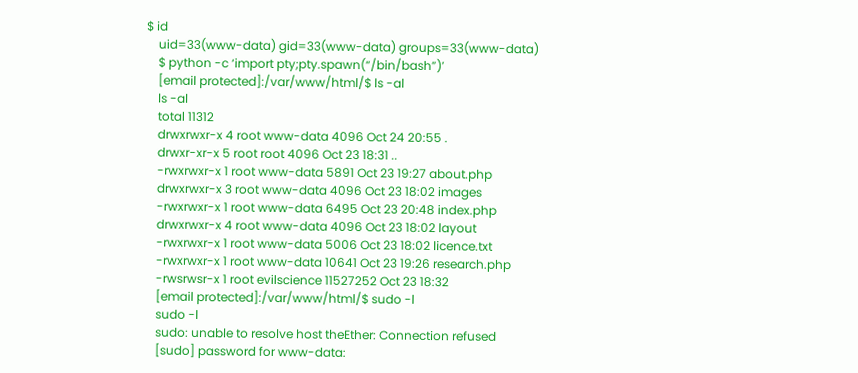$ id
    uid=33(www-data) gid=33(www-data) groups=33(www-data)
    $ python -c ‘import pty;pty.spawn(“/bin/bash”)’
    [email protected]:/var/www/html/$ ls -al
    ls -al
    total 11312
    drwxrwxr-x 4 root www-data 4096 Oct 24 20:55 .
    drwxr-xr-x 5 root root 4096 Oct 23 18:31 ..
    -rwxrwxr-x 1 root www-data 5891 Oct 23 19:27 about.php
    drwxrwxr-x 3 root www-data 4096 Oct 23 18:02 images
    -rwxrwxr-x 1 root www-data 6495 Oct 23 20:48 index.php
    drwxrwxr-x 4 root www-data 4096 Oct 23 18:02 layout
    -rwxrwxr-x 1 root www-data 5006 Oct 23 18:02 licence.txt
    -rwxrwxr-x 1 root www-data 10641 Oct 23 19:26 research.php
    -rwsrwsr-x 1 root evilscience 11527252 Oct 23 18:32
    [email protected]:/var/www/html/$ sudo -l
    sudo -l
    sudo: unable to resolve host theEther: Connection refused
    [sudo] password for www-data: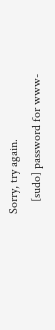Sorry, try again.
    [sudo] password for www-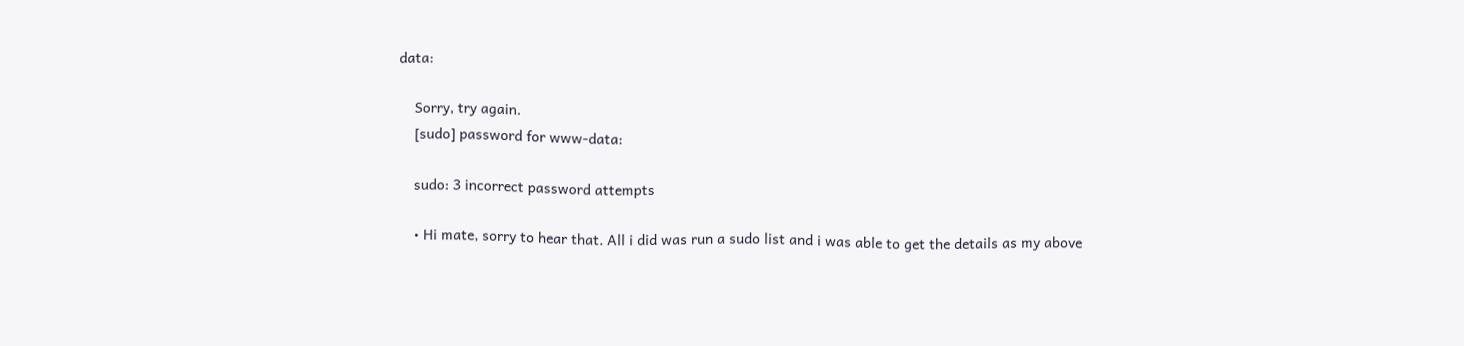data:

    Sorry, try again.
    [sudo] password for www-data:

    sudo: 3 incorrect password attempts

    • Hi mate, sorry to hear that. All i did was run a sudo list and i was able to get the details as my above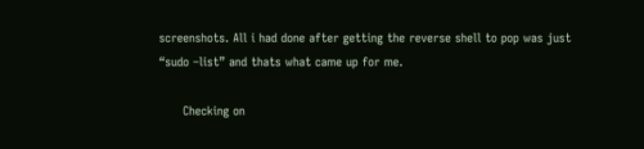screenshots. All i had done after getting the reverse shell to pop was just “sudo –list” and thats what came up for me.

      Checking on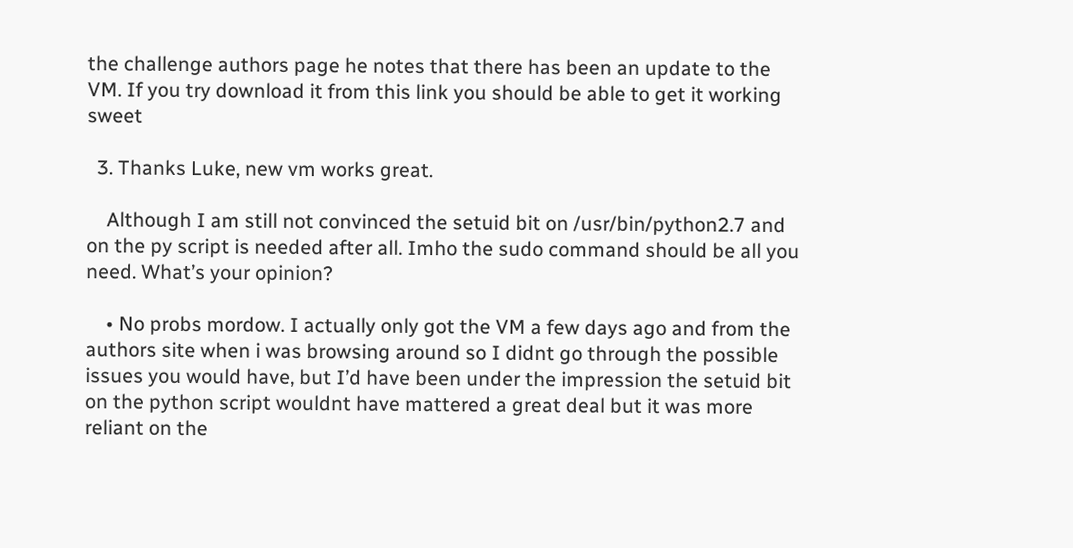the challenge authors page he notes that there has been an update to the VM. If you try download it from this link you should be able to get it working sweet

  3. Thanks Luke, new vm works great.

    Although I am still not convinced the setuid bit on /usr/bin/python2.7 and on the py script is needed after all. Imho the sudo command should be all you need. What’s your opinion?

    • No probs mordow. I actually only got the VM a few days ago and from the authors site when i was browsing around so I didnt go through the possible issues you would have, but I’d have been under the impression the setuid bit on the python script wouldnt have mattered a great deal but it was more reliant on the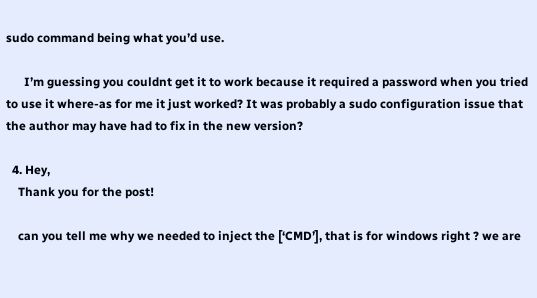sudo command being what you’d use.

      I’m guessing you couldnt get it to work because it required a password when you tried to use it where-as for me it just worked? It was probably a sudo configuration issue that the author may have had to fix in the new version?

  4. Hey,
    Thank you for the post!

    can you tell me why we needed to inject the [‘CMD’], that is for windows right ? we are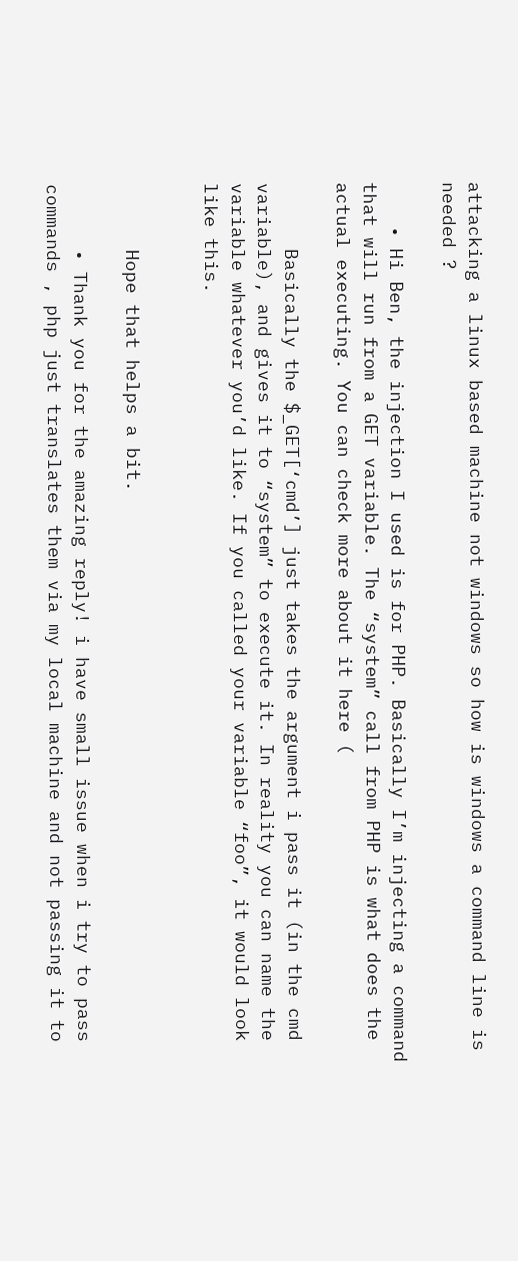attacking a linux based machine not windows so how is windows a command line is needed ?

    • Hi Ben, the injection I used is for PHP. Basically I’m injecting a command that will run from a GET variable. The “system” call from PHP is what does the actual executing. You can check more about it here (

      Basically the $_GET[‘cmd’] just takes the argument i pass it (in the cmd variable), and gives it to “system” to execute it. In reality you can name the variable whatever you’d like. If you called your variable “foo”, it would look like this.


      Hope that helps a bit.

      • Thank you for the amazing reply! i have small issue when i try to pass commands , php just translates them via my local machine and not passing it to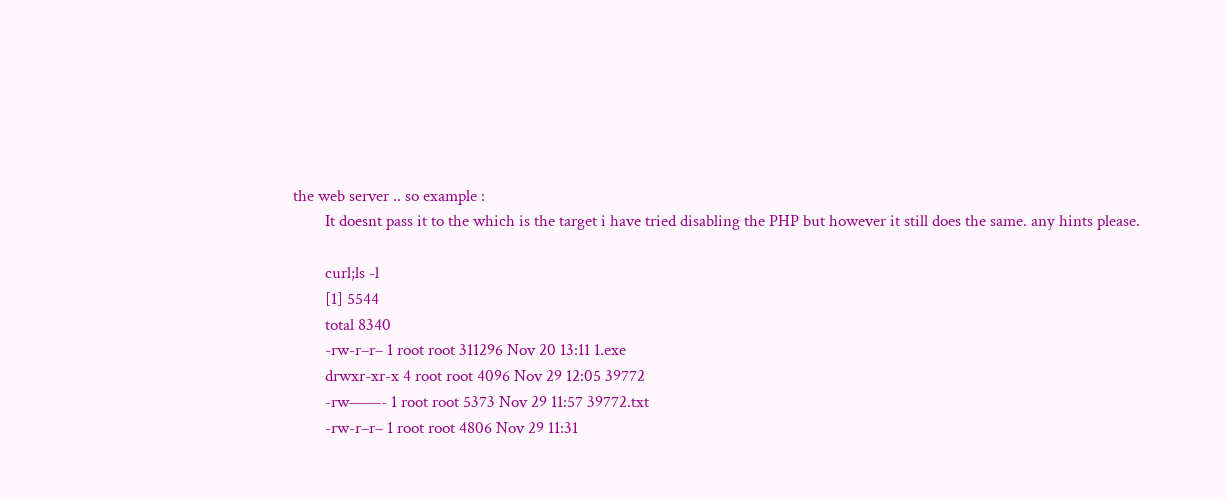the web server .. so example :
        It doesnt pass it to the which is the target i have tried disabling the PHP but however it still does the same. any hints please.

        curl;ls -l
        [1] 5544
        total 8340
        -rw-r–r– 1 root root 311296 Nov 20 13:11 1.exe
        drwxr-xr-x 4 root root 4096 Nov 29 12:05 39772
        -rw——- 1 root root 5373 Nov 29 11:57 39772.txt
        -rw-r–r– 1 root root 4806 Nov 29 11:31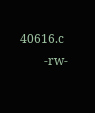40616.c
        -rw-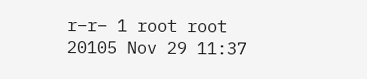r–r– 1 root root 20105 Nov 29 11:37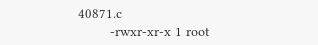40871.c
        -rwxr-xr-x 1 root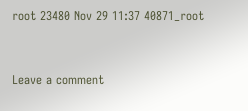root 23480 Nov 29 11:37 40871_root


Leave a comment